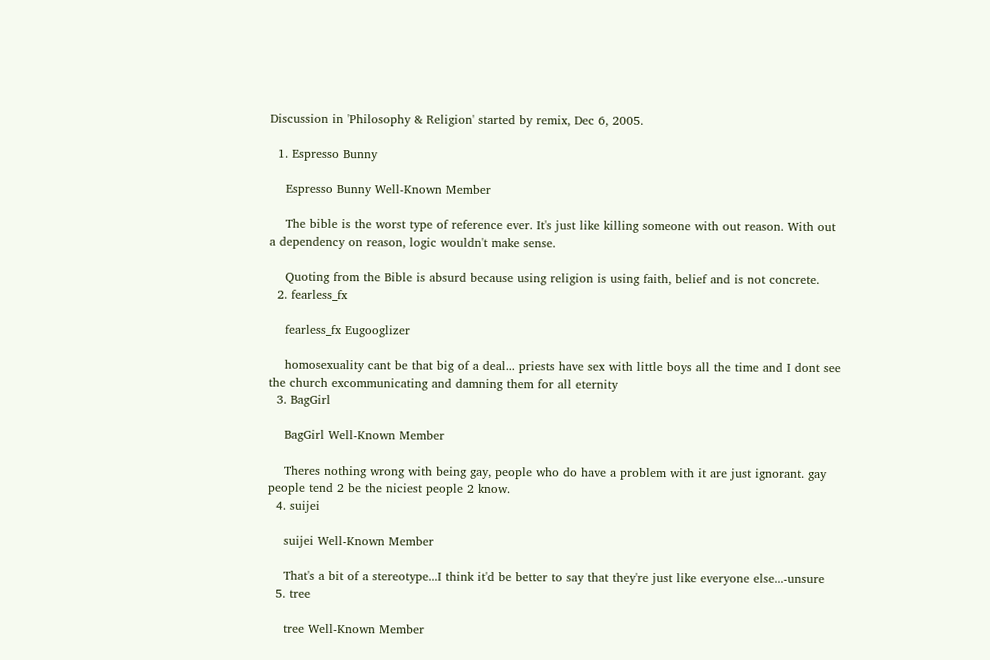Discussion in 'Philosophy & Religion' started by remix, Dec 6, 2005.

  1. Espresso Bunny

    Espresso Bunny Well-Known Member

    The bible is the worst type of reference ever. It's just like killing someone with out reason. With out a dependency on reason, logic wouldn't make sense.

    Quoting from the Bible is absurd because using religion is using faith, belief and is not concrete.
  2. fearless_fx

    fearless_fx Eugooglizer

    homosexuality cant be that big of a deal... priests have sex with little boys all the time and I dont see the church excommunicating and damning them for all eternity
  3. BagGirl

    BagGirl Well-Known Member

    Theres nothing wrong with being gay, people who do have a problem with it are just ignorant. gay people tend 2 be the niciest people 2 know.
  4. suijei

    suijei Well-Known Member

    That's a bit of a stereotype...I think it'd be better to say that they're just like everyone else...-unsure
  5. tree

    tree Well-Known Member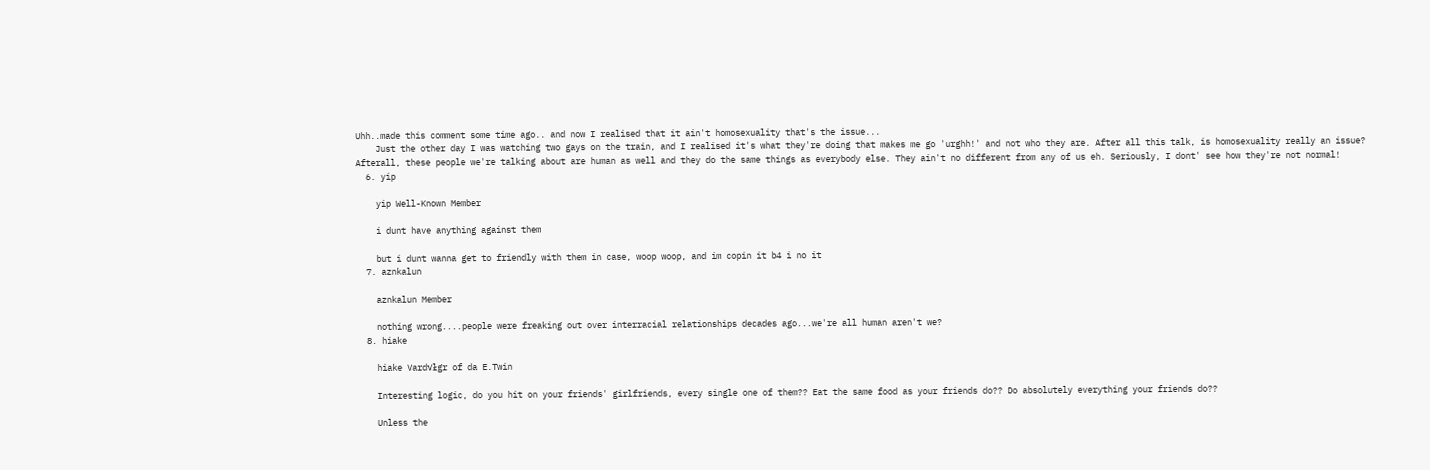Uhh..made this comment some time ago.. and now I realised that it ain't homosexuality that's the issue...
    Just the other day I was watching two gays on the train, and I realised it's what they're doing that makes me go 'urghh!' and not who they are. After all this talk, is homosexuality really an issue? Afterall, these people we're talking about are human as well and they do the same things as everybody else. They ain't no different from any of us eh. Seriously, I dont' see how they're not normal!
  6. yip

    yip Well-Known Member

    i dunt have anything against them

    but i dunt wanna get to friendly with them in case, woop woop, and im copin it b4 i no it
  7. aznkalun

    aznkalun Member

    nothing wrong....people were freaking out over interracial relationships decades ago...we're all human aren't we?
  8. hiake

    hiake Vard√łgr of da E.Twin

    Interesting logic, do you hit on your friends' girlfriends, every single one of them?? Eat the same food as your friends do?? Do absolutely everything your friends do??

    Unless the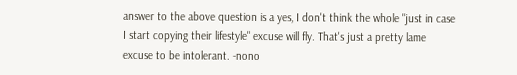answer to the above question is a yes, I don't think the whole "just in case I start copying their lifestyle" excuse will fly. That's just a pretty lame excuse to be intolerant. -nono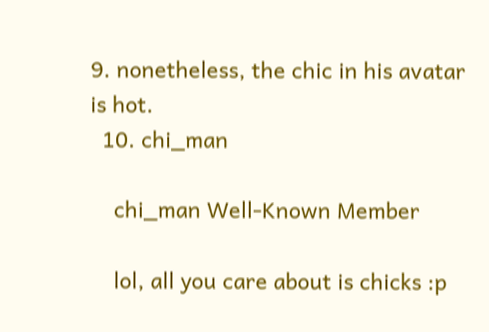9. nonetheless, the chic in his avatar is hot.
  10. chi_man

    chi_man Well-Known Member

    lol, all you care about is chicks :p